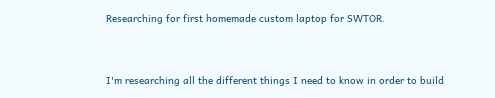Researching for first homemade custom laptop for SWTOR.


I'm researching all the different things I need to know in order to build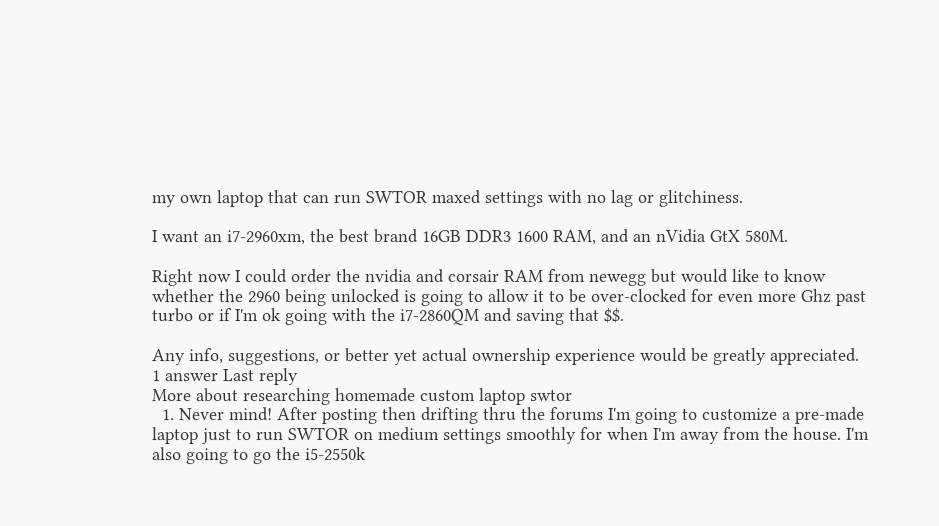my own laptop that can run SWTOR maxed settings with no lag or glitchiness.

I want an i7-2960xm, the best brand 16GB DDR3 1600 RAM, and an nVidia GtX 580M.

Right now I could order the nvidia and corsair RAM from newegg but would like to know whether the 2960 being unlocked is going to allow it to be over-clocked for even more Ghz past turbo or if I'm ok going with the i7-2860QM and saving that $$.

Any info, suggestions, or better yet actual ownership experience would be greatly appreciated.
1 answer Last reply
More about researching homemade custom laptop swtor
  1. Never mind! After posting then drifting thru the forums I'm going to customize a pre-made laptop just to run SWTOR on medium settings smoothly for when I'm away from the house. I'm also going to go the i5-2550k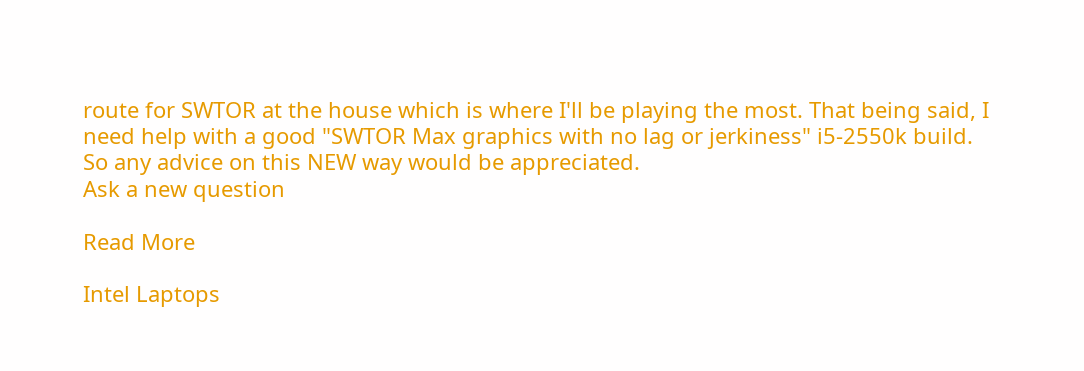route for SWTOR at the house which is where I'll be playing the most. That being said, I need help with a good "SWTOR Max graphics with no lag or jerkiness" i5-2550k build. So any advice on this NEW way would be appreciated.
Ask a new question

Read More

Intel Laptops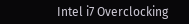Intel i7 Overclocking